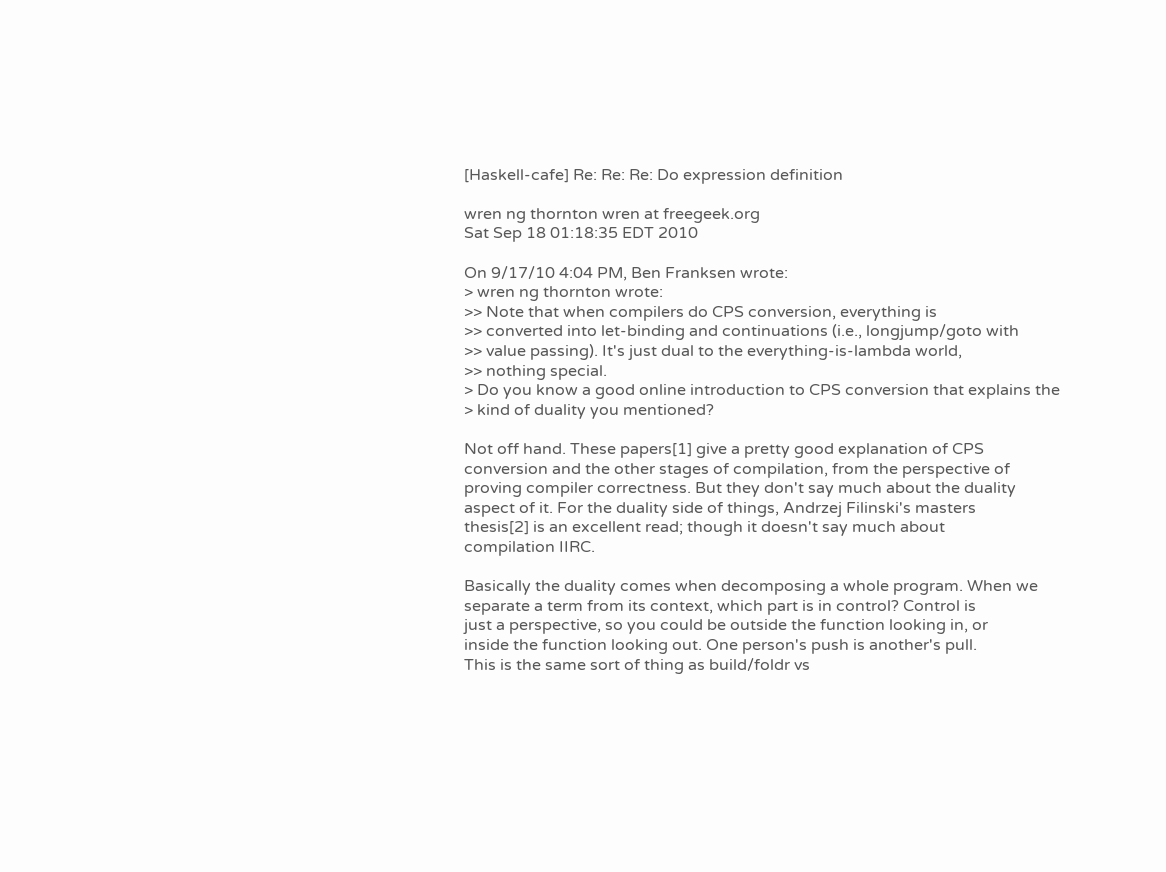[Haskell-cafe] Re: Re: Re: Do expression definition

wren ng thornton wren at freegeek.org
Sat Sep 18 01:18:35 EDT 2010

On 9/17/10 4:04 PM, Ben Franksen wrote:
> wren ng thornton wrote:
>> Note that when compilers do CPS conversion, everything is
>> converted into let-binding and continuations (i.e., longjump/goto with
>> value passing). It's just dual to the everything-is-lambda world,
>> nothing special.
> Do you know a good online introduction to CPS conversion that explains the
> kind of duality you mentioned?

Not off hand. These papers[1] give a pretty good explanation of CPS
conversion and the other stages of compilation, from the perspective of
proving compiler correctness. But they don't say much about the duality
aspect of it. For the duality side of things, Andrzej Filinski's masters
thesis[2] is an excellent read; though it doesn't say much about
compilation IIRC.

Basically the duality comes when decomposing a whole program. When we
separate a term from its context, which part is in control? Control is
just a perspective, so you could be outside the function looking in, or
inside the function looking out. One person's push is another's pull.
This is the same sort of thing as build/foldr vs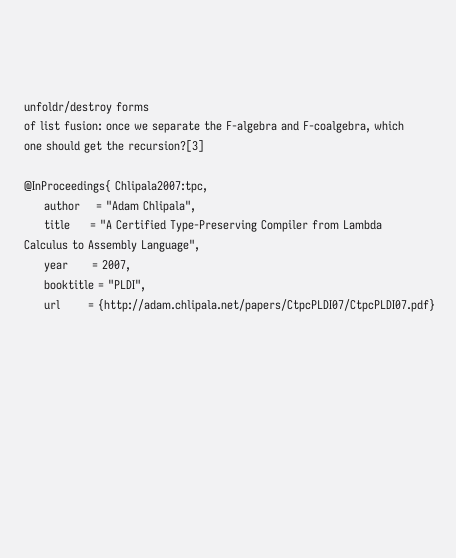unfoldr/destroy forms
of list fusion: once we separate the F-algebra and F-coalgebra, which
one should get the recursion?[3]

@InProceedings{ Chlipala2007:tpc,
     author    = "Adam Chlipala",
     title     = "A Certified Type-Preserving Compiler from Lambda
Calculus to Assembly Language",
     year      = 2007,
     booktitle = "PLDI",
     url       = {http://adam.chlipala.net/papers/CtpcPLDI07/CtpcPLDI07.pdf}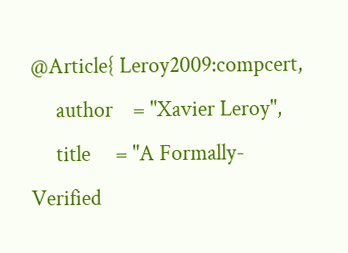@Article{ Leroy2009:compcert,
     author    = "Xavier Leroy",
     title     = "A Formally-Verified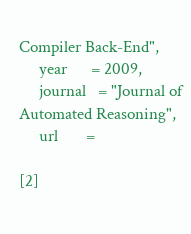Compiler Back-End",
     year      = 2009,
     journal   = "Journal of Automated Reasoning",
     url       =

[2]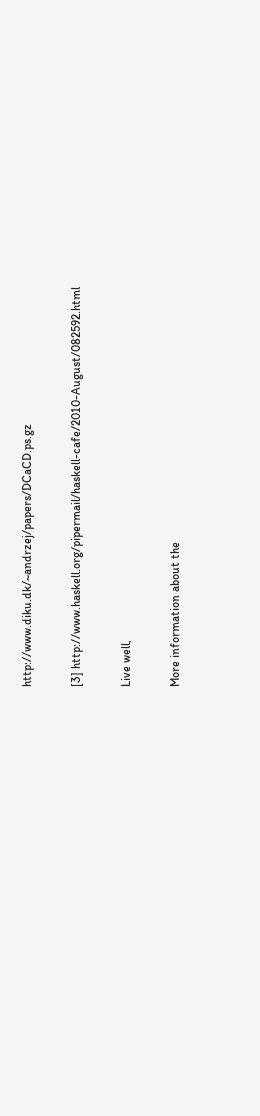http://www.diku.dk/~andrzej/papers/DCaCD.ps.gz

[3] http://www.haskell.org/pipermail/haskell-cafe/2010-August/082592.html

Live well,

More information about the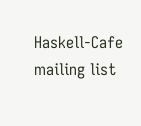Haskell-Cafe mailing list